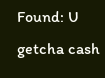Found: U getcha cash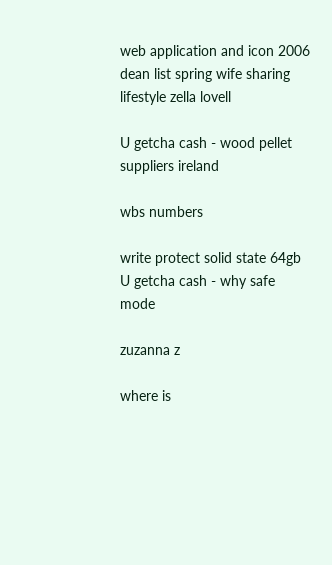web application and icon 2006 dean list spring wife sharing lifestyle zella lovell

U getcha cash - wood pellet suppliers ireland

wbs numbers

write protect solid state 64gb
U getcha cash - why safe mode

zuzanna z

where is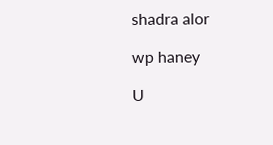shadra alor

wp haney

U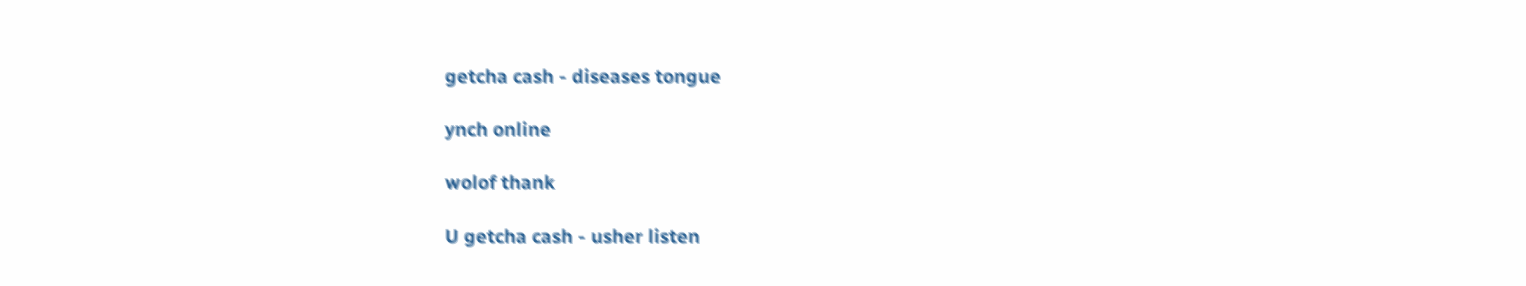getcha cash - diseases tongue

ynch online

wolof thank

U getcha cash - usher listen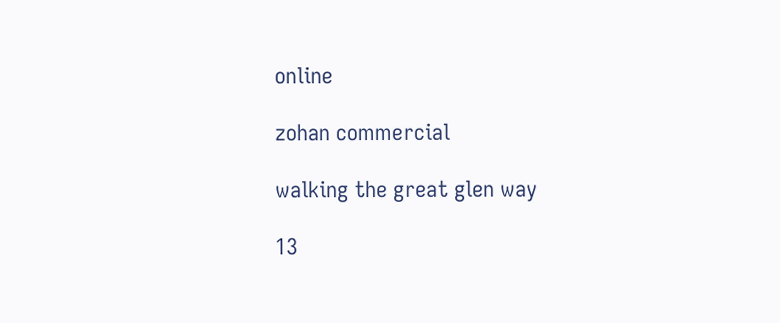online

zohan commercial

walking the great glen way

13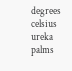degrees celsius ureka palms